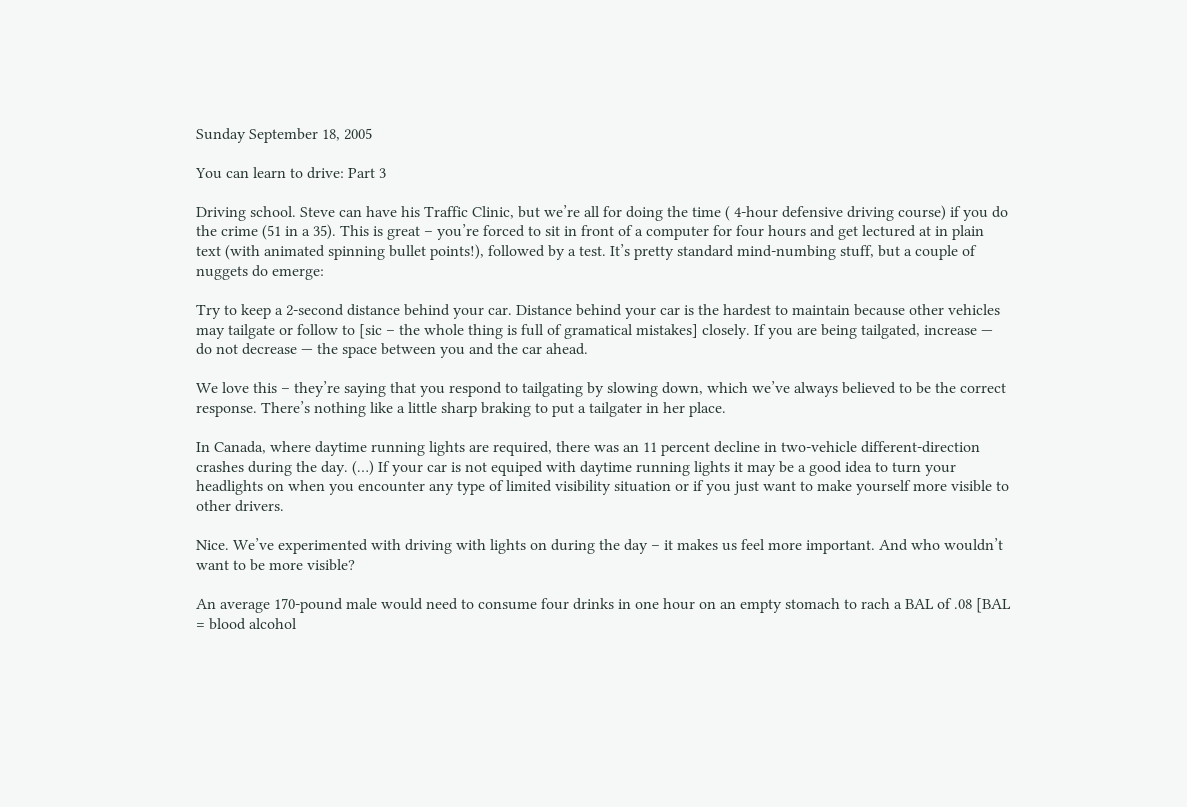Sunday September 18, 2005

You can learn to drive: Part 3

Driving school. Steve can have his Traffic Clinic, but we’re all for doing the time ( 4-hour defensive driving course) if you do the crime (51 in a 35). This is great – you’re forced to sit in front of a computer for four hours and get lectured at in plain text (with animated spinning bullet points!), followed by a test. It’s pretty standard mind-numbing stuff, but a couple of nuggets do emerge:

Try to keep a 2-second distance behind your car. Distance behind your car is the hardest to maintain because other vehicles may tailgate or follow to [sic – the whole thing is full of gramatical mistakes] closely. If you are being tailgated, increase — do not decrease — the space between you and the car ahead.

We love this – they’re saying that you respond to tailgating by slowing down, which we’ve always believed to be the correct response. There’s nothing like a little sharp braking to put a tailgater in her place.

In Canada, where daytime running lights are required, there was an 11 percent decline in two-vehicle different-direction crashes during the day. (…) If your car is not equiped with daytime running lights it may be a good idea to turn your headlights on when you encounter any type of limited visibility situation or if you just want to make yourself more visible to other drivers.

Nice. We’ve experimented with driving with lights on during the day – it makes us feel more important. And who wouldn’t want to be more visible?

An average 170-pound male would need to consume four drinks in one hour on an empty stomach to rach a BAL of .08 [BAL = blood alcohol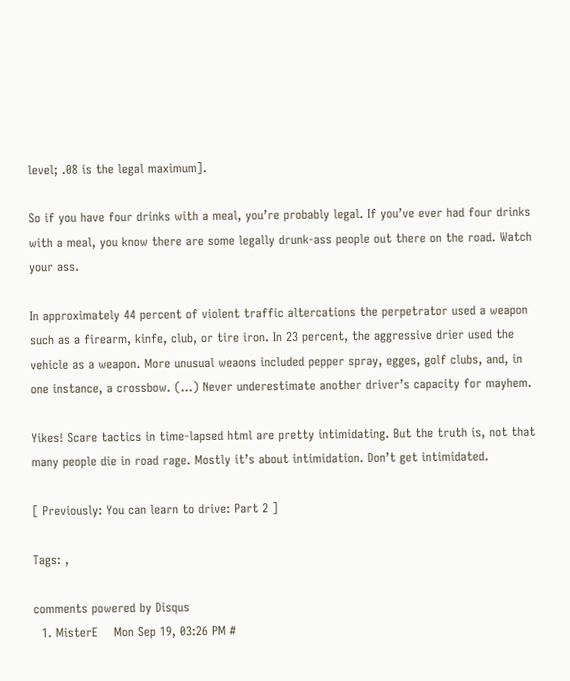level; .08 is the legal maximum].

So if you have four drinks with a meal, you’re probably legal. If you’ve ever had four drinks with a meal, you know there are some legally drunk-ass people out there on the road. Watch your ass.

In approximately 44 percent of violent traffic altercations the perpetrator used a weapon such as a firearm, kinfe, club, or tire iron. In 23 percent, the aggressive drier used the vehicle as a weapon. More unusual weaons included pepper spray, egges, golf clubs, and, in one instance, a crossbow. (…) Never underestimate another driver’s capacity for mayhem.

Yikes! Scare tactics in time-lapsed html are pretty intimidating. But the truth is, not that many people die in road rage. Mostly it’s about intimidation. Don’t get intimidated.

[ Previously: You can learn to drive: Part 2 ]

Tags: ,

comments powered by Disqus
  1. MisterE    Mon Sep 19, 03:26 PM #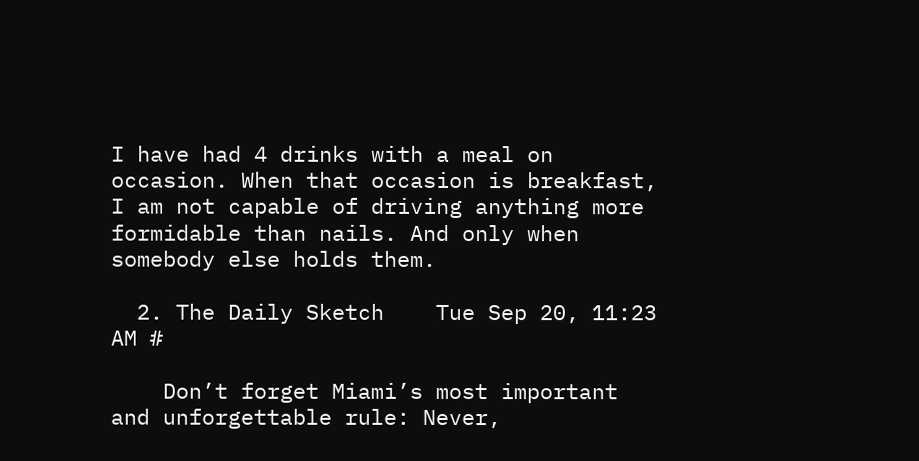I have had 4 drinks with a meal on occasion. When that occasion is breakfast, I am not capable of driving anything more formidable than nails. And only when somebody else holds them.

  2. The Daily Sketch    Tue Sep 20, 11:23 AM #

    Don’t forget Miami’s most important and unforgettable rule: Never,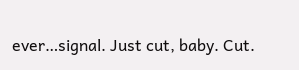ever…signal. Just cut, baby. Cut.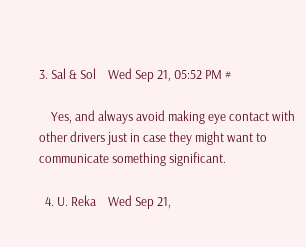3. Sal & Sol    Wed Sep 21, 05:52 PM #

    Yes, and always avoid making eye contact with other drivers just in case they might want to communicate something significant.

  4. U. Reka    Wed Sep 21,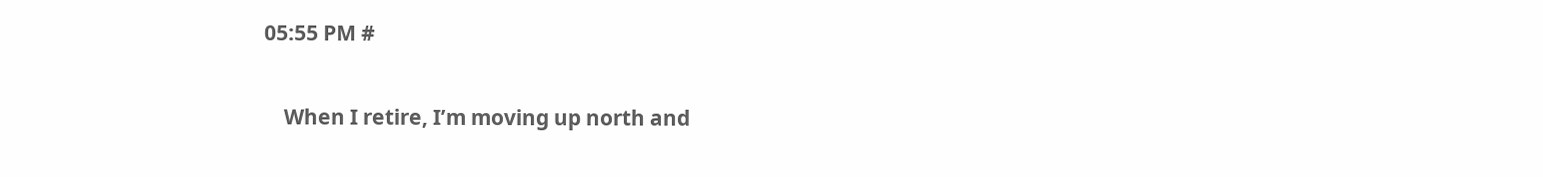05:55 PM #

    When I retire, I’m moving up north and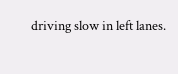driving slow in left lanes.